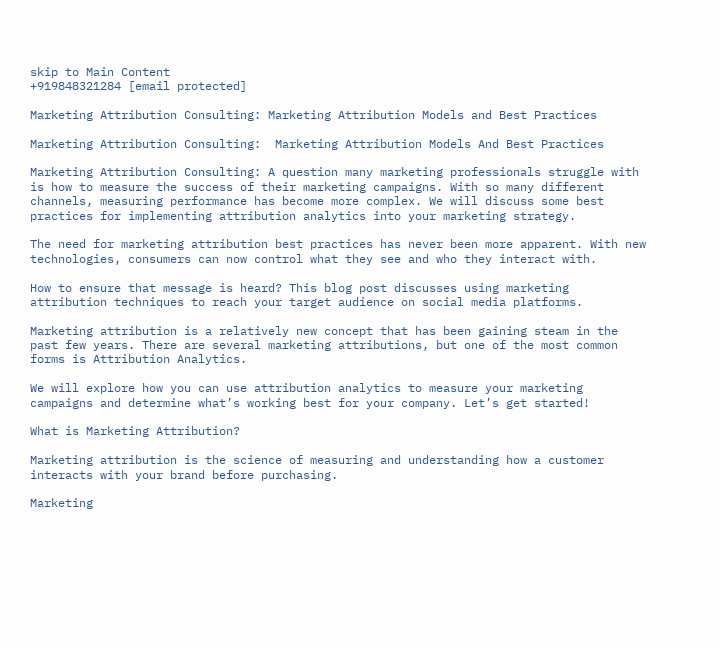skip to Main Content
+919848321284 [email protected]

Marketing Attribution Consulting: Marketing Attribution Models and Best Practices

Marketing Attribution Consulting:  Marketing Attribution Models And Best Practices

Marketing Attribution Consulting: A question many marketing professionals struggle with is how to measure the success of their marketing campaigns. With so many different channels, measuring performance has become more complex. We will discuss some best practices for implementing attribution analytics into your marketing strategy.

The need for marketing attribution best practices has never been more apparent. With new technologies, consumers can now control what they see and who they interact with.

How to ensure that message is heard? This blog post discusses using marketing attribution techniques to reach your target audience on social media platforms.

Marketing attribution is a relatively new concept that has been gaining steam in the past few years. There are several marketing attributions, but one of the most common forms is Attribution Analytics.

We will explore how you can use attribution analytics to measure your marketing campaigns and determine what’s working best for your company. Let’s get started!

What is Marketing Attribution?

Marketing attribution is the science of measuring and understanding how a customer interacts with your brand before purchasing.

Marketing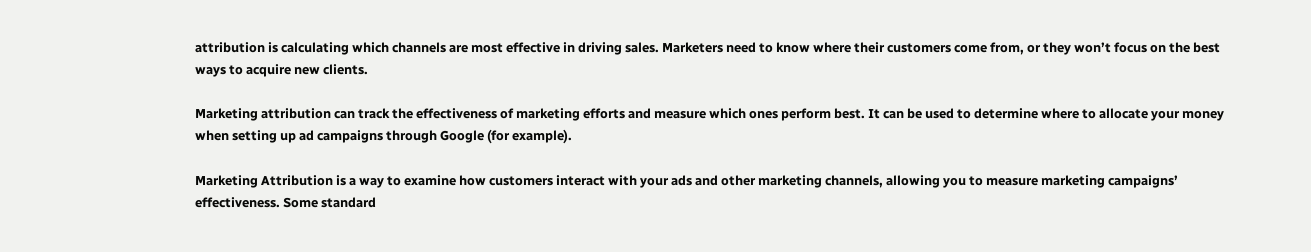attribution is calculating which channels are most effective in driving sales. Marketers need to know where their customers come from, or they won’t focus on the best ways to acquire new clients.

Marketing attribution can track the effectiveness of marketing efforts and measure which ones perform best. It can be used to determine where to allocate your money when setting up ad campaigns through Google (for example).

Marketing Attribution is a way to examine how customers interact with your ads and other marketing channels, allowing you to measure marketing campaigns’ effectiveness. Some standard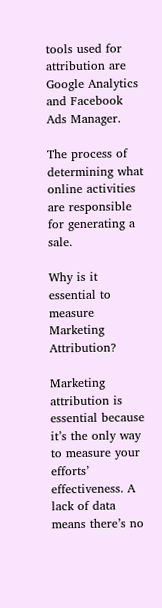tools used for attribution are Google Analytics and Facebook Ads Manager.

The process of determining what online activities are responsible for generating a sale.

Why is it essential to measure Marketing Attribution?

Marketing attribution is essential because it’s the only way to measure your efforts’ effectiveness. A lack of data means there’s no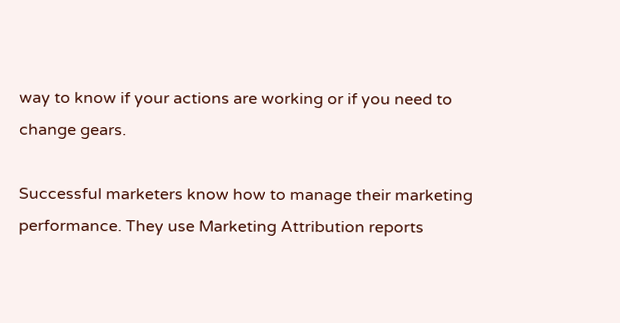way to know if your actions are working or if you need to change gears.

Successful marketers know how to manage their marketing performance. They use Marketing Attribution reports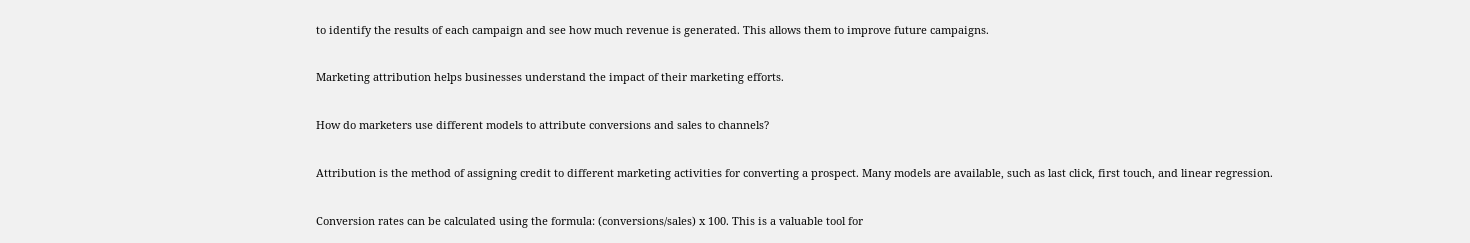to identify the results of each campaign and see how much revenue is generated. This allows them to improve future campaigns.

Marketing attribution helps businesses understand the impact of their marketing efforts.

How do marketers use different models to attribute conversions and sales to channels?

Attribution is the method of assigning credit to different marketing activities for converting a prospect. Many models are available, such as last click, first touch, and linear regression.

Conversion rates can be calculated using the formula: (conversions/sales) x 100. This is a valuable tool for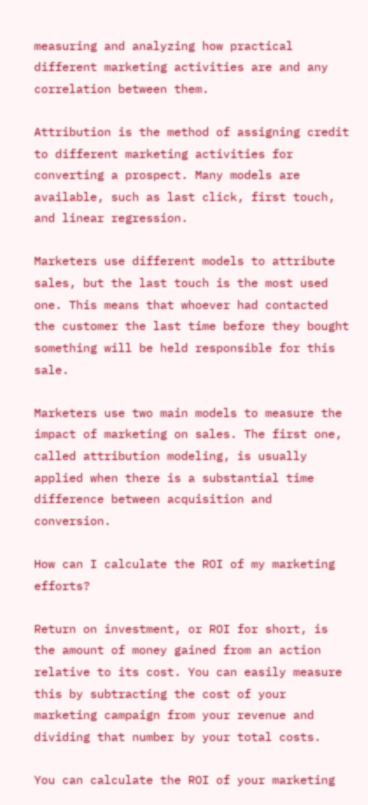measuring and analyzing how practical different marketing activities are and any correlation between them.

Attribution is the method of assigning credit to different marketing activities for converting a prospect. Many models are available, such as last click, first touch, and linear regression.

Marketers use different models to attribute sales, but the last touch is the most used one. This means that whoever had contacted the customer the last time before they bought something will be held responsible for this sale.

Marketers use two main models to measure the impact of marketing on sales. The first one, called attribution modeling, is usually applied when there is a substantial time difference between acquisition and conversion.

How can I calculate the ROI of my marketing efforts?

Return on investment, or ROI for short, is the amount of money gained from an action relative to its cost. You can easily measure this by subtracting the cost of your marketing campaign from your revenue and dividing that number by your total costs.

You can calculate the ROI of your marketing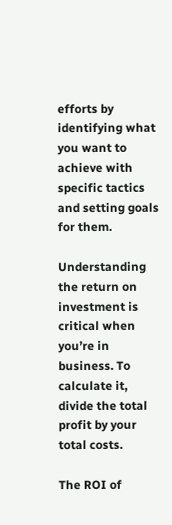efforts by identifying what you want to achieve with specific tactics and setting goals for them.

Understanding the return on investment is critical when you’re in business. To calculate it, divide the total profit by your total costs.

The ROI of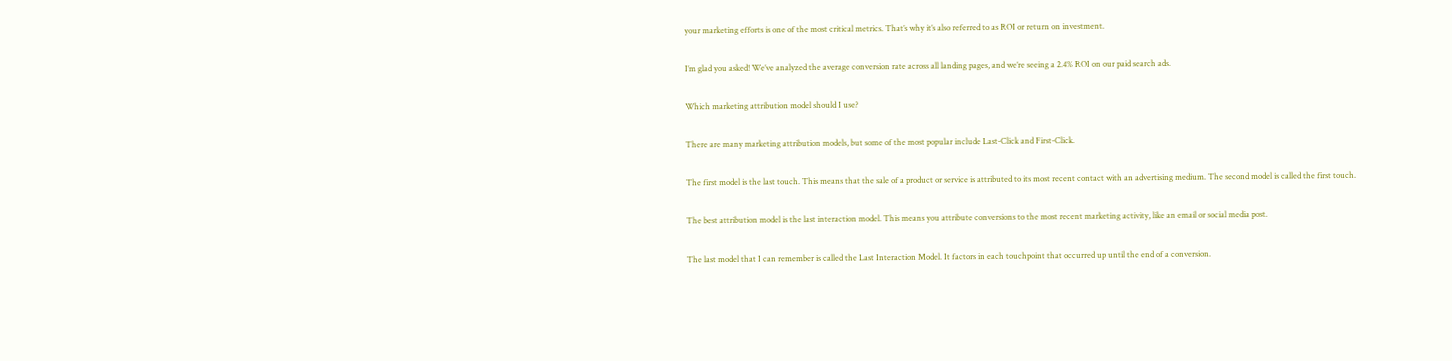your marketing efforts is one of the most critical metrics. That’s why it’s also referred to as ROI or return on investment.

I’m glad you asked! We’ve analyzed the average conversion rate across all landing pages, and we’re seeing a 2.4% ROI on our paid search ads.

Which marketing attribution model should I use?

There are many marketing attribution models, but some of the most popular include Last-Click and First-Click.

The first model is the last touch. This means that the sale of a product or service is attributed to its most recent contact with an advertising medium. The second model is called the first touch.

The best attribution model is the last interaction model. This means you attribute conversions to the most recent marketing activity, like an email or social media post.

The last model that I can remember is called the Last Interaction Model. It factors in each touchpoint that occurred up until the end of a conversion.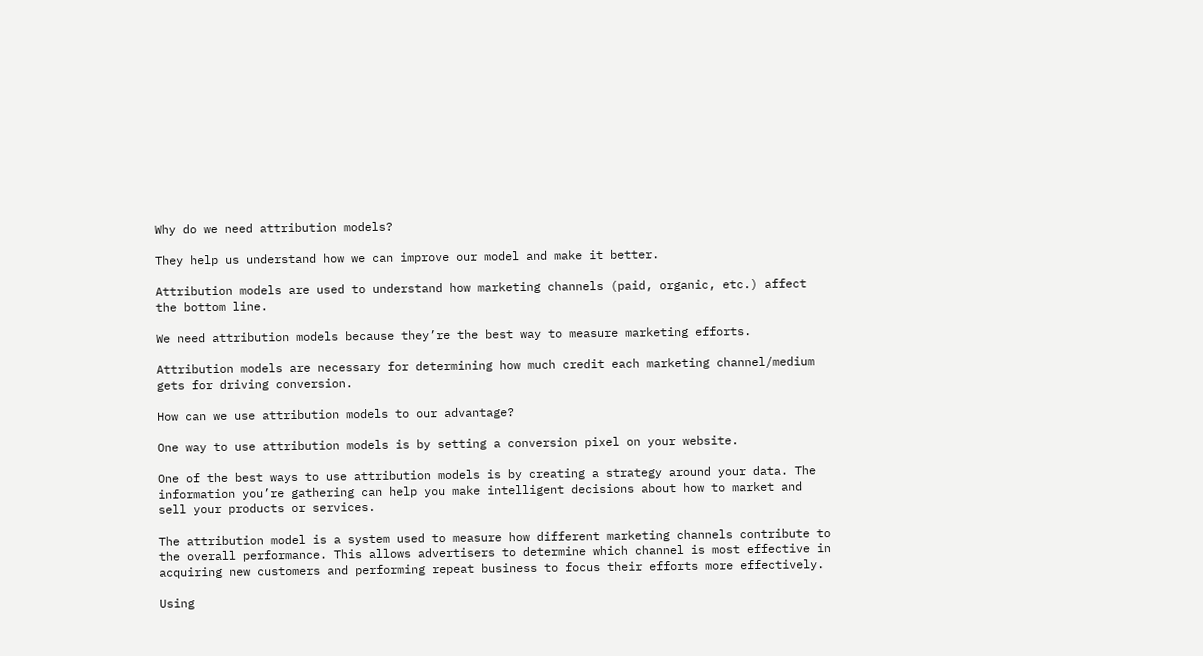Why do we need attribution models?

They help us understand how we can improve our model and make it better.

Attribution models are used to understand how marketing channels (paid, organic, etc.) affect the bottom line.

We need attribution models because they’re the best way to measure marketing efforts.

Attribution models are necessary for determining how much credit each marketing channel/medium gets for driving conversion.

How can we use attribution models to our advantage?

One way to use attribution models is by setting a conversion pixel on your website.

One of the best ways to use attribution models is by creating a strategy around your data. The information you’re gathering can help you make intelligent decisions about how to market and sell your products or services.

The attribution model is a system used to measure how different marketing channels contribute to the overall performance. This allows advertisers to determine which channel is most effective in acquiring new customers and performing repeat business to focus their efforts more effectively.

Using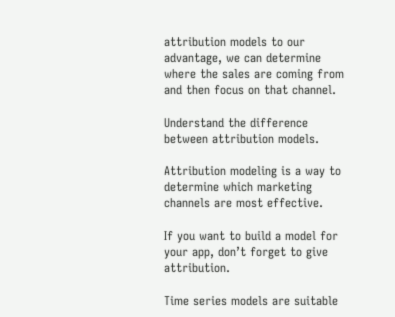attribution models to our advantage, we can determine where the sales are coming from and then focus on that channel.

Understand the difference between attribution models.

Attribution modeling is a way to determine which marketing channels are most effective.

If you want to build a model for your app, don’t forget to give attribution.

Time series models are suitable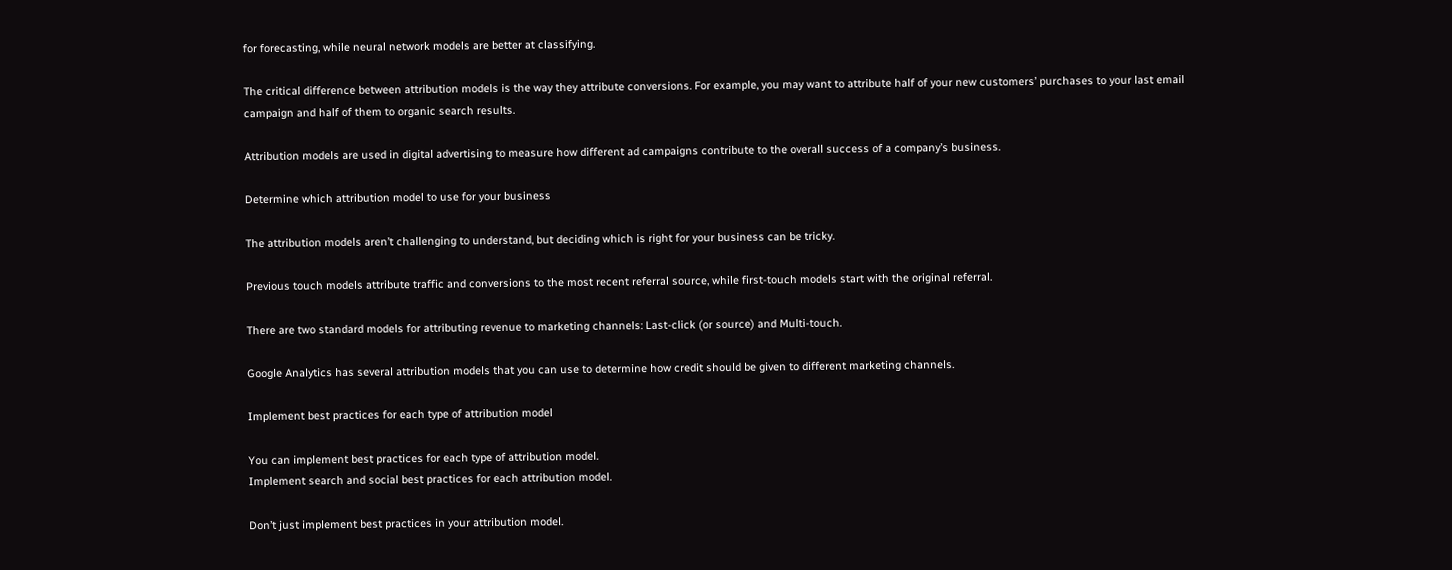for forecasting, while neural network models are better at classifying.

The critical difference between attribution models is the way they attribute conversions. For example, you may want to attribute half of your new customers’ purchases to your last email campaign and half of them to organic search results.

Attribution models are used in digital advertising to measure how different ad campaigns contribute to the overall success of a company’s business.

Determine which attribution model to use for your business

The attribution models aren’t challenging to understand, but deciding which is right for your business can be tricky.

Previous touch models attribute traffic and conversions to the most recent referral source, while first-touch models start with the original referral.

There are two standard models for attributing revenue to marketing channels: Last-click (or source) and Multi-touch.

Google Analytics has several attribution models that you can use to determine how credit should be given to different marketing channels.

Implement best practices for each type of attribution model

You can implement best practices for each type of attribution model.
Implement search and social best practices for each attribution model.

Don’t just implement best practices in your attribution model.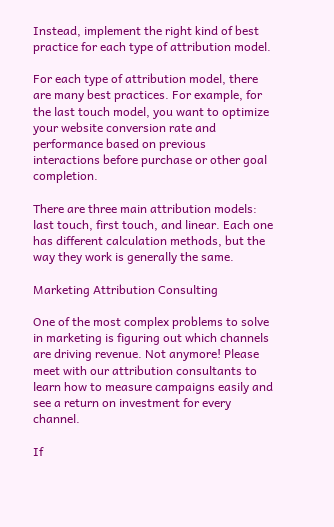Instead, implement the right kind of best practice for each type of attribution model.

For each type of attribution model, there are many best practices. For example, for the last touch model, you want to optimize your website conversion rate and performance based on previous interactions before purchase or other goal completion.

There are three main attribution models: last touch, first touch, and linear. Each one has different calculation methods, but the way they work is generally the same.

Marketing Attribution Consulting

One of the most complex problems to solve in marketing is figuring out which channels are driving revenue. Not anymore! Please meet with our attribution consultants to learn how to measure campaigns easily and see a return on investment for every channel.

If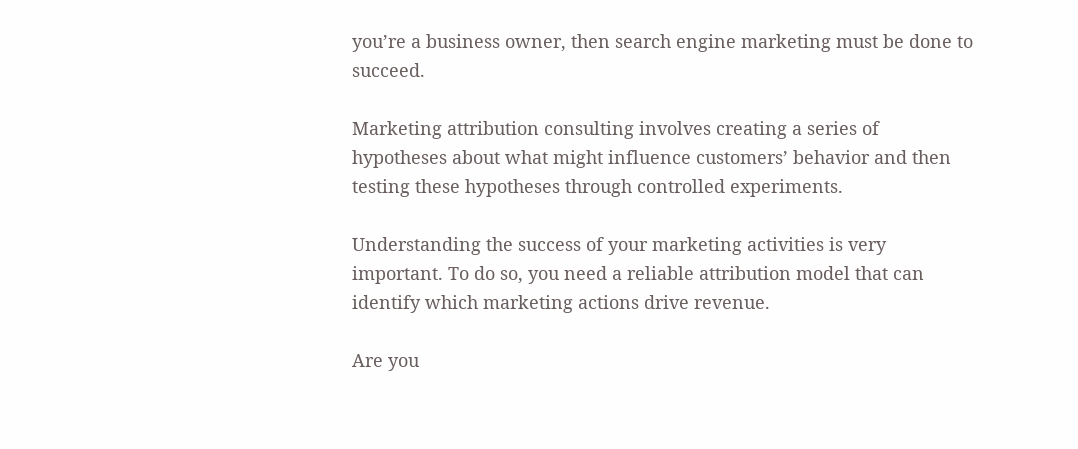you’re a business owner, then search engine marketing must be done to succeed.

Marketing attribution consulting involves creating a series of hypotheses about what might influence customers’ behavior and then testing these hypotheses through controlled experiments.

Understanding the success of your marketing activities is very important. To do so, you need a reliable attribution model that can identify which marketing actions drive revenue.

Are you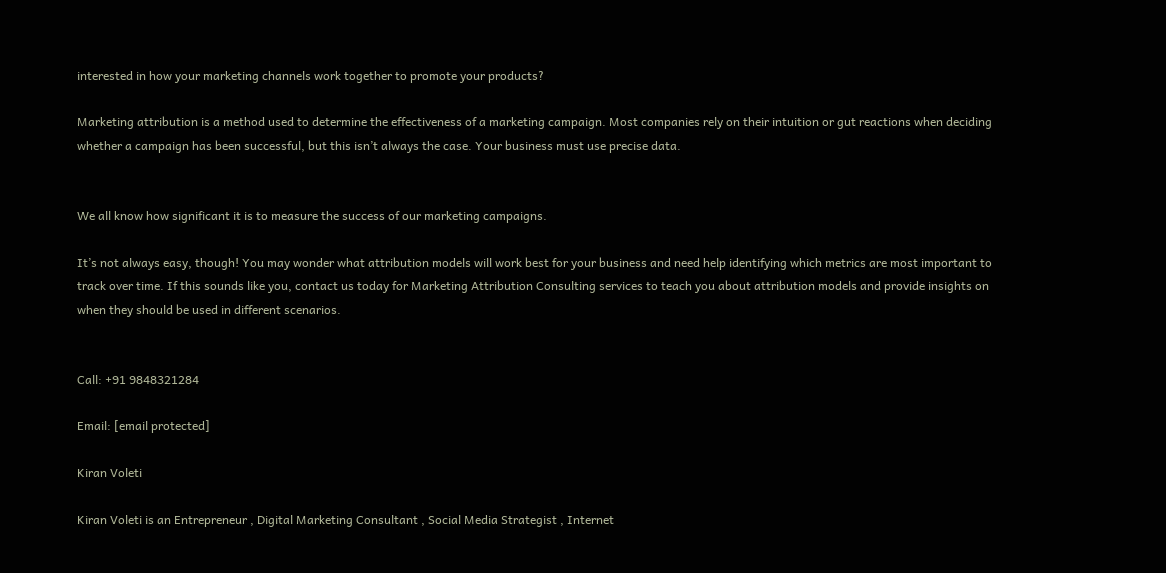interested in how your marketing channels work together to promote your products?

Marketing attribution is a method used to determine the effectiveness of a marketing campaign. Most companies rely on their intuition or gut reactions when deciding whether a campaign has been successful, but this isn’t always the case. Your business must use precise data.


We all know how significant it is to measure the success of our marketing campaigns.

It’s not always easy, though! You may wonder what attribution models will work best for your business and need help identifying which metrics are most important to track over time. If this sounds like you, contact us today for Marketing Attribution Consulting services to teach you about attribution models and provide insights on when they should be used in different scenarios.


Call: +91 9848321284

Email: [email protected]

Kiran Voleti

Kiran Voleti is an Entrepreneur , Digital Marketing Consultant , Social Media Strategist , Internet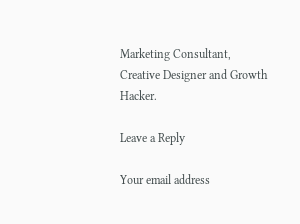Marketing Consultant, Creative Designer and Growth Hacker.

Leave a Reply

Your email address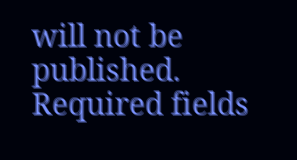will not be published. Required fields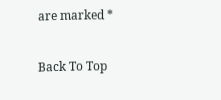are marked *

Back To Top